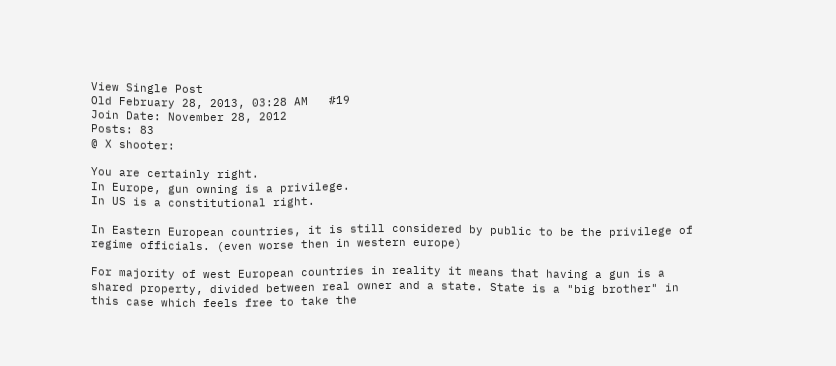View Single Post
Old February 28, 2013, 03:28 AM   #19
Join Date: November 28, 2012
Posts: 83
@ X shooter:

You are certainly right.
In Europe, gun owning is a privilege.
In US is a constitutional right.

In Eastern European countries, it is still considered by public to be the privilege of regime officials. (even worse then in western europe)

For majority of west European countries in reality it means that having a gun is a shared property, divided between real owner and a state. State is a "big brother" in this case which feels free to take the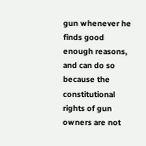gun whenever he finds good enough reasons, and can do so because the constitutional rights of gun owners are not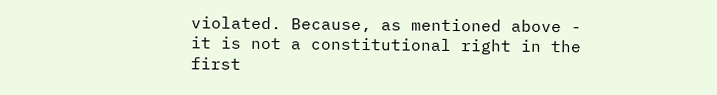violated. Because, as mentioned above - it is not a constitutional right in the first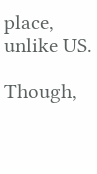place, unlike US.

Though,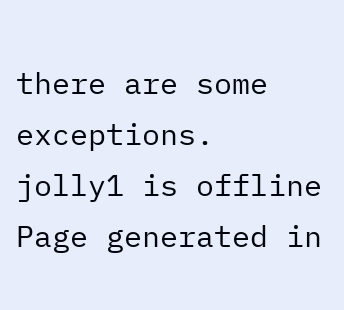there are some exceptions.
jolly1 is offline
Page generated in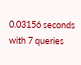0.03156 seconds with 7 queries